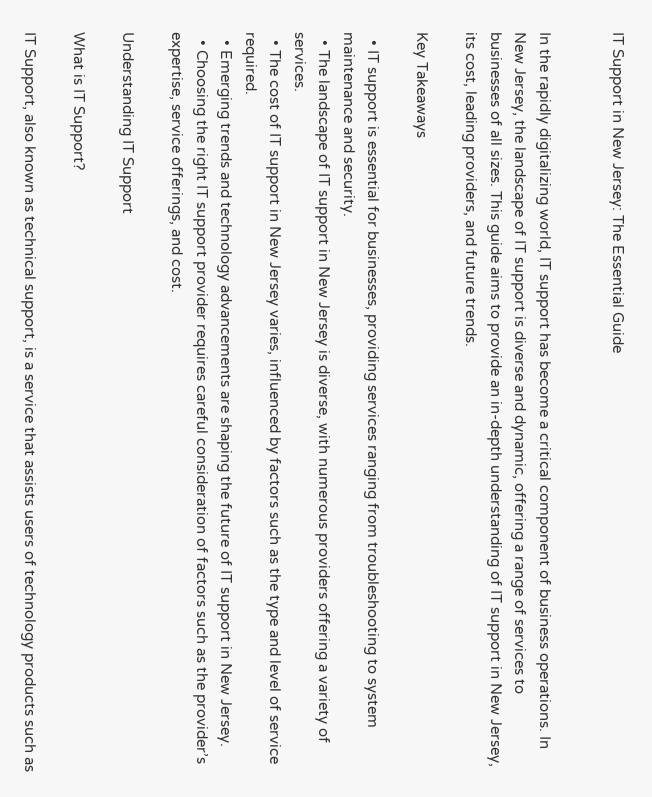IT Support in New Jersey: The Essential Guide


In the rapidly digitalizing world, IT support has become a critical component of business operations. In New Jersey, the landscape of IT support is diverse and dynamic, offering a range of services to businesses of all sizes. This guide aims to provide an in-depth understanding of IT support in New Jersey, its cost, leading providers, and future trends.

Key Takeaways

  • IT support is essential for businesses, providing services ranging from troubleshooting to system maintenance and security.
  • The landscape of IT support in New Jersey is diverse, with numerous providers offering a variety of services.
  • The cost of IT support in New Jersey varies, influenced by factors such as the type and level of service required.
  • Emerging trends and technology advancements are shaping the future of IT support in New Jersey.
  • Choosing the right IT support provider requires careful consideration of factors such as the provider’s expertise, service offerings, and cost.

Understanding IT Support

What is IT Support?

IT Support, also known as technical support, is a service that assists users of technology products such as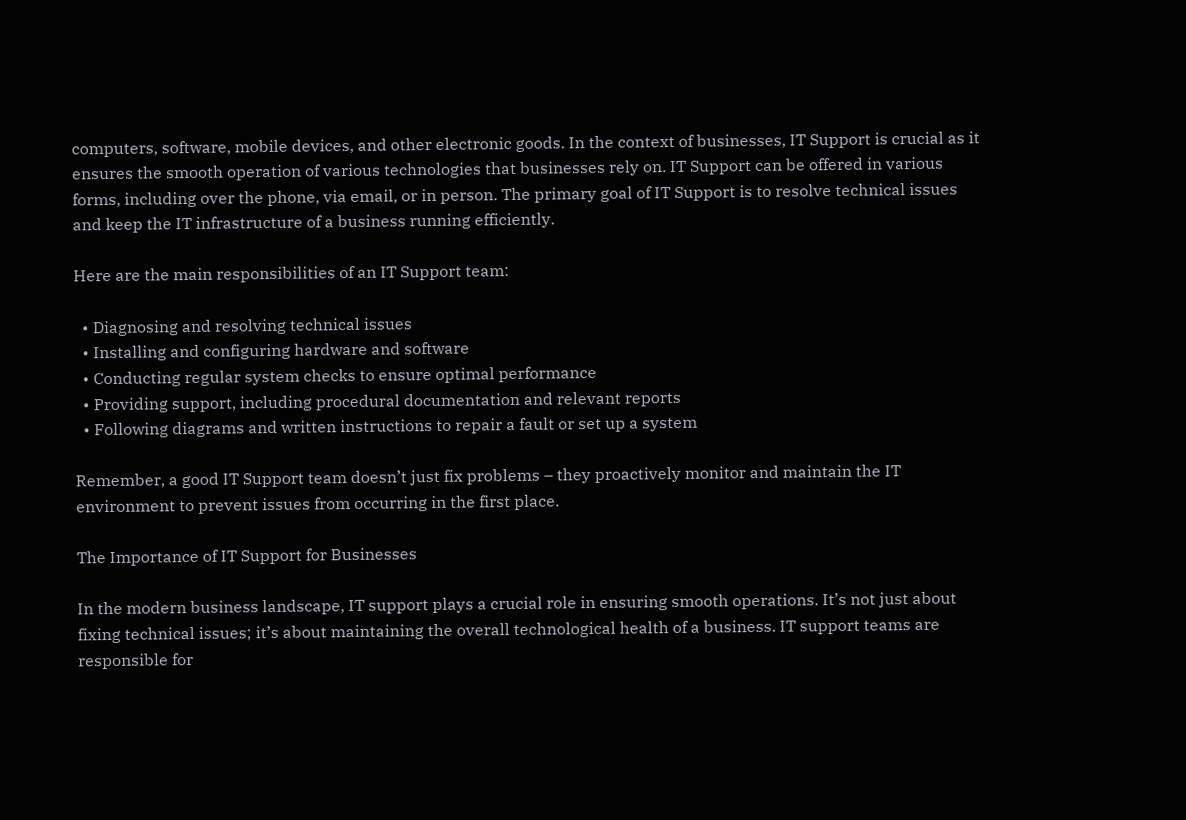computers, software, mobile devices, and other electronic goods. In the context of businesses, IT Support is crucial as it ensures the smooth operation of various technologies that businesses rely on. IT Support can be offered in various forms, including over the phone, via email, or in person. The primary goal of IT Support is to resolve technical issues and keep the IT infrastructure of a business running efficiently.

Here are the main responsibilities of an IT Support team:

  • Diagnosing and resolving technical issues
  • Installing and configuring hardware and software
  • Conducting regular system checks to ensure optimal performance
  • Providing support, including procedural documentation and relevant reports
  • Following diagrams and written instructions to repair a fault or set up a system

Remember, a good IT Support team doesn’t just fix problems – they proactively monitor and maintain the IT environment to prevent issues from occurring in the first place.

The Importance of IT Support for Businesses

In the modern business landscape, IT support plays a crucial role in ensuring smooth operations. It’s not just about fixing technical issues; it’s about maintaining the overall technological health of a business. IT support teams are responsible for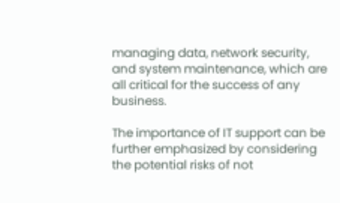managing data, network security, and system maintenance, which are all critical for the success of any business.

The importance of IT support can be further emphasized by considering the potential risks of not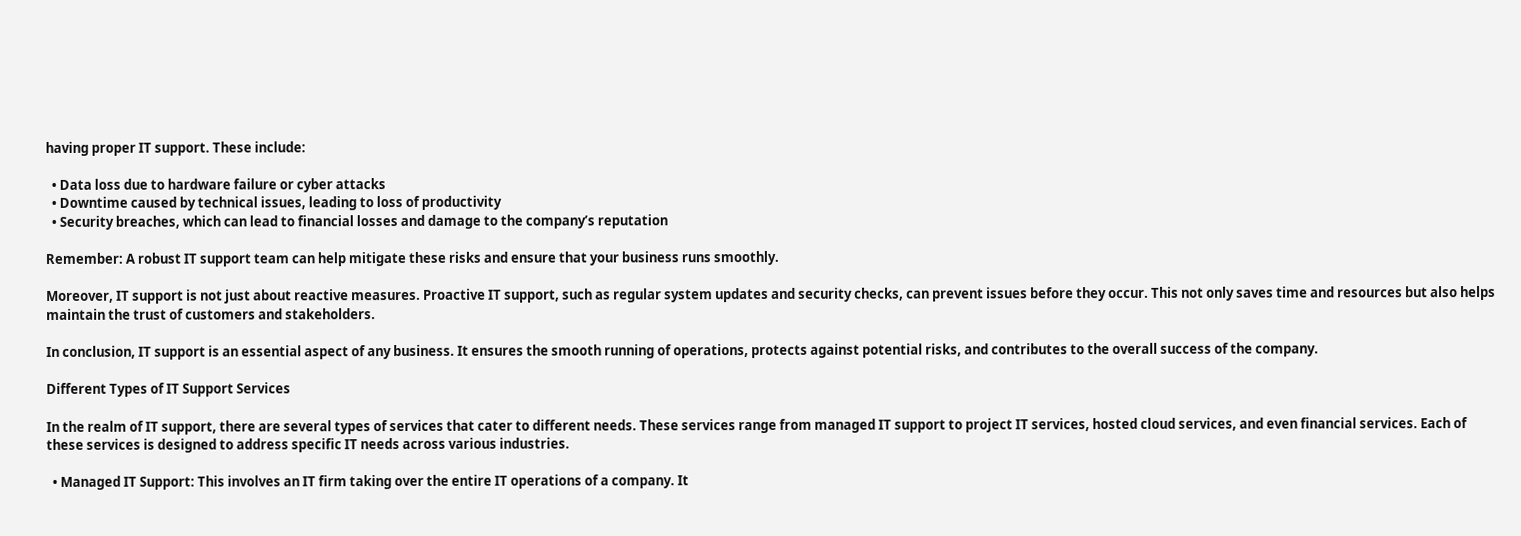having proper IT support. These include:

  • Data loss due to hardware failure or cyber attacks
  • Downtime caused by technical issues, leading to loss of productivity
  • Security breaches, which can lead to financial losses and damage to the company’s reputation

Remember: A robust IT support team can help mitigate these risks and ensure that your business runs smoothly.

Moreover, IT support is not just about reactive measures. Proactive IT support, such as regular system updates and security checks, can prevent issues before they occur. This not only saves time and resources but also helps maintain the trust of customers and stakeholders.

In conclusion, IT support is an essential aspect of any business. It ensures the smooth running of operations, protects against potential risks, and contributes to the overall success of the company.

Different Types of IT Support Services

In the realm of IT support, there are several types of services that cater to different needs. These services range from managed IT support to project IT services, hosted cloud services, and even financial services. Each of these services is designed to address specific IT needs across various industries.

  • Managed IT Support: This involves an IT firm taking over the entire IT operations of a company. It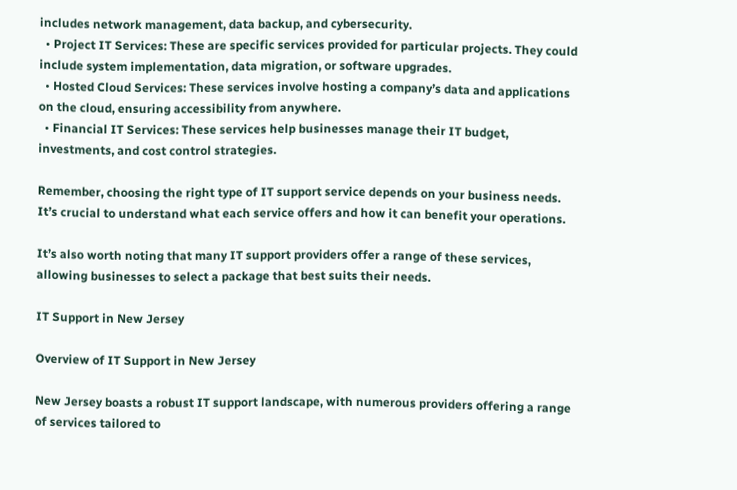includes network management, data backup, and cybersecurity.
  • Project IT Services: These are specific services provided for particular projects. They could include system implementation, data migration, or software upgrades.
  • Hosted Cloud Services: These services involve hosting a company’s data and applications on the cloud, ensuring accessibility from anywhere.
  • Financial IT Services: These services help businesses manage their IT budget, investments, and cost control strategies.

Remember, choosing the right type of IT support service depends on your business needs. It’s crucial to understand what each service offers and how it can benefit your operations.

It’s also worth noting that many IT support providers offer a range of these services, allowing businesses to select a package that best suits their needs.

IT Support in New Jersey

Overview of IT Support in New Jersey

New Jersey boasts a robust IT support landscape, with numerous providers offering a range of services tailored to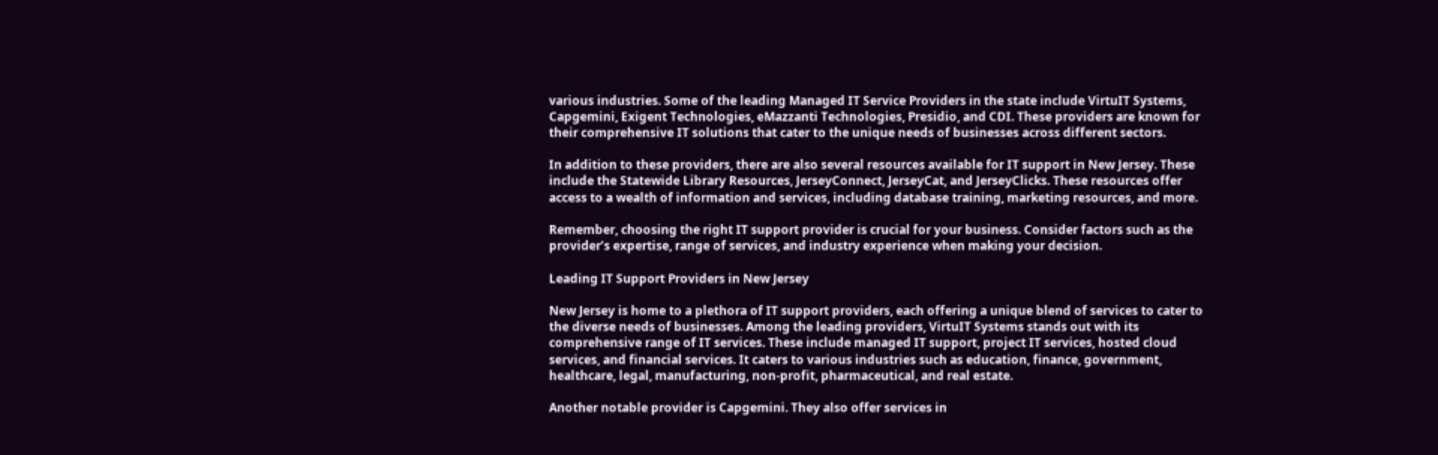various industries. Some of the leading Managed IT Service Providers in the state include VirtuIT Systems, Capgemini, Exigent Technologies, eMazzanti Technologies, Presidio, and CDI. These providers are known for their comprehensive IT solutions that cater to the unique needs of businesses across different sectors.

In addition to these providers, there are also several resources available for IT support in New Jersey. These include the Statewide Library Resources, JerseyConnect, JerseyCat, and JerseyClicks. These resources offer access to a wealth of information and services, including database training, marketing resources, and more.

Remember, choosing the right IT support provider is crucial for your business. Consider factors such as the provider’s expertise, range of services, and industry experience when making your decision.

Leading IT Support Providers in New Jersey

New Jersey is home to a plethora of IT support providers, each offering a unique blend of services to cater to the diverse needs of businesses. Among the leading providers, VirtuIT Systems stands out with its comprehensive range of IT services. These include managed IT support, project IT services, hosted cloud services, and financial services. It caters to various industries such as education, finance, government, healthcare, legal, manufacturing, non-profit, pharmaceutical, and real estate.

Another notable provider is Capgemini. They also offer services in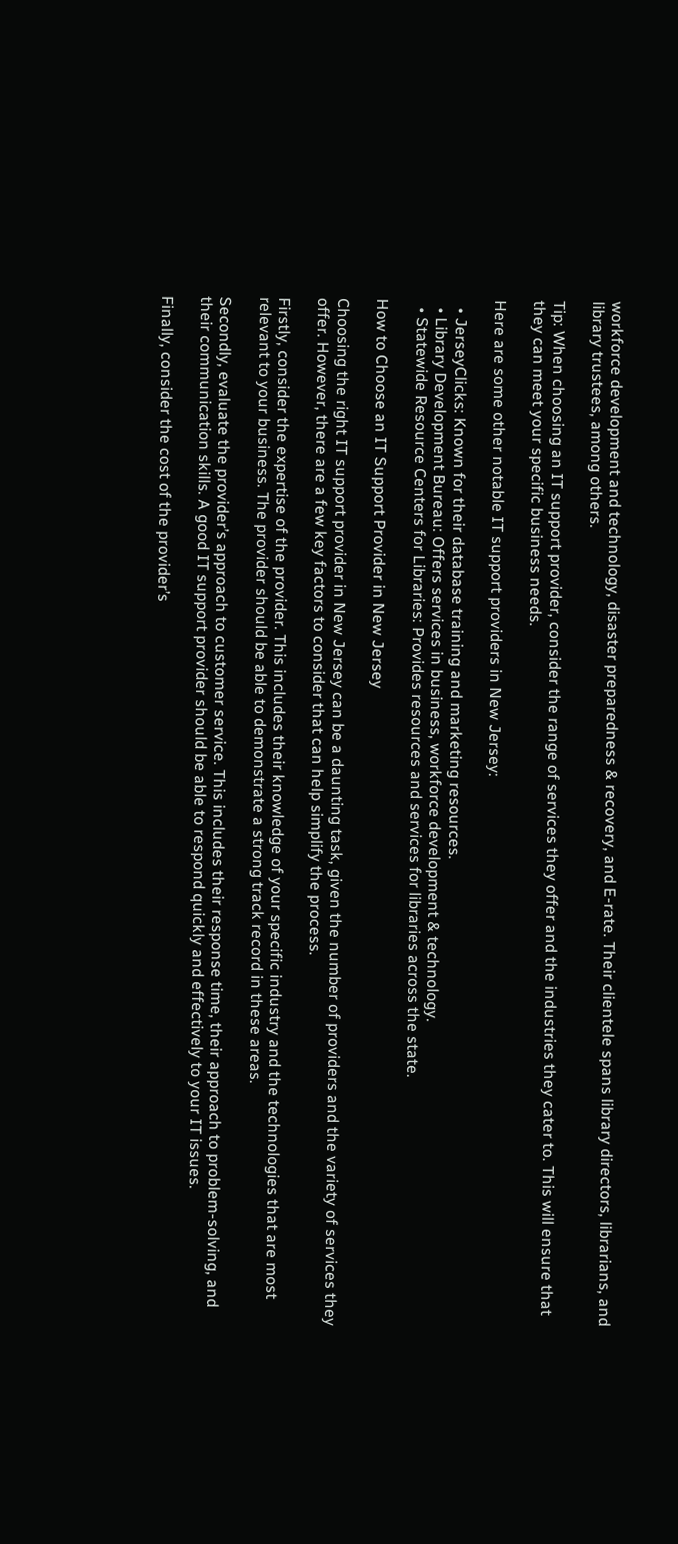workforce development and technology, disaster preparedness & recovery, and E-rate. Their clientele spans library directors, librarians, and library trustees, among others.

Tip: When choosing an IT support provider, consider the range of services they offer and the industries they cater to. This will ensure that they can meet your specific business needs.

Here are some other notable IT support providers in New Jersey:

  • JerseyClicks: Known for their database training and marketing resources.
  • Library Development Bureau: Offers services in business, workforce development & technology.
  • Statewide Resource Centers for Libraries: Provides resources and services for libraries across the state.

How to Choose an IT Support Provider in New Jersey

Choosing the right IT support provider in New Jersey can be a daunting task, given the number of providers and the variety of services they offer. However, there are a few key factors to consider that can help simplify the process.

Firstly, consider the expertise of the provider. This includes their knowledge of your specific industry and the technologies that are most relevant to your business. The provider should be able to demonstrate a strong track record in these areas.

Secondly, evaluate the provider’s approach to customer service. This includes their response time, their approach to problem-solving, and their communication skills. A good IT support provider should be able to respond quickly and effectively to your IT issues.

Finally, consider the cost of the provider’s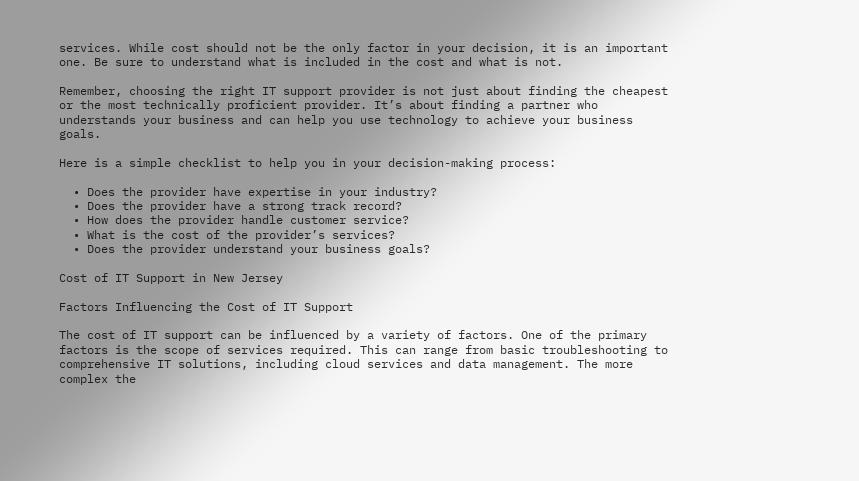services. While cost should not be the only factor in your decision, it is an important one. Be sure to understand what is included in the cost and what is not.

Remember, choosing the right IT support provider is not just about finding the cheapest or the most technically proficient provider. It’s about finding a partner who understands your business and can help you use technology to achieve your business goals.

Here is a simple checklist to help you in your decision-making process:

  • Does the provider have expertise in your industry?
  • Does the provider have a strong track record?
  • How does the provider handle customer service?
  • What is the cost of the provider’s services?
  • Does the provider understand your business goals?

Cost of IT Support in New Jersey

Factors Influencing the Cost of IT Support

The cost of IT support can be influenced by a variety of factors. One of the primary factors is the scope of services required. This can range from basic troubleshooting to comprehensive IT solutions, including cloud services and data management. The more complex the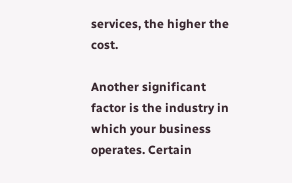services, the higher the cost.

Another significant factor is the industry in which your business operates. Certain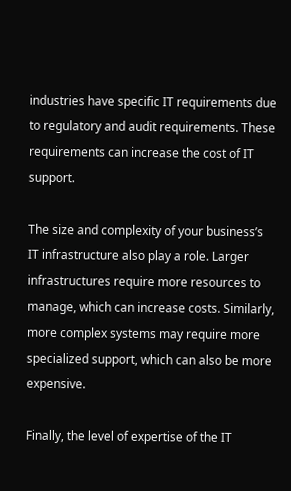industries have specific IT requirements due to regulatory and audit requirements. These requirements can increase the cost of IT support.

The size and complexity of your business’s IT infrastructure also play a role. Larger infrastructures require more resources to manage, which can increase costs. Similarly, more complex systems may require more specialized support, which can also be more expensive.

Finally, the level of expertise of the IT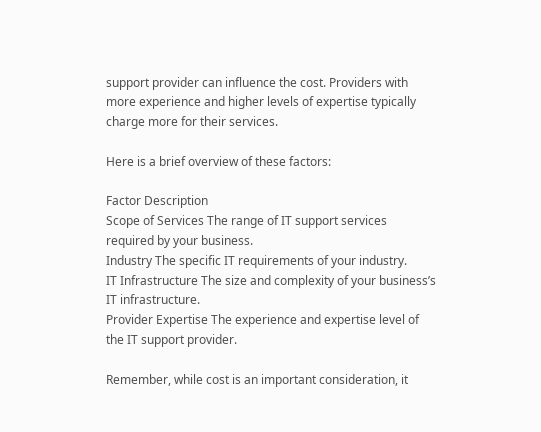support provider can influence the cost. Providers with more experience and higher levels of expertise typically charge more for their services.

Here is a brief overview of these factors:

Factor Description
Scope of Services The range of IT support services required by your business.
Industry The specific IT requirements of your industry.
IT Infrastructure The size and complexity of your business’s IT infrastructure.
Provider Expertise The experience and expertise level of the IT support provider.

Remember, while cost is an important consideration, it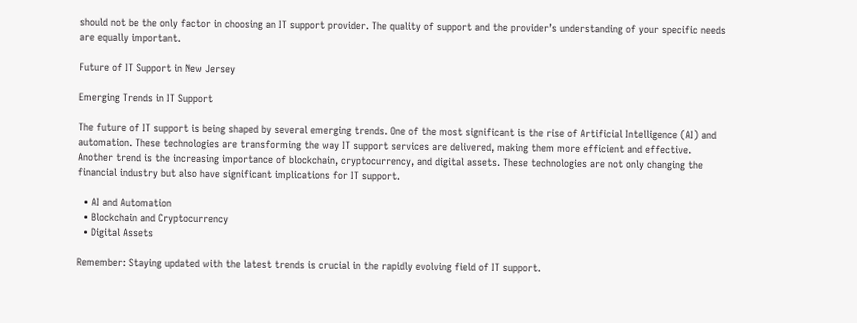should not be the only factor in choosing an IT support provider. The quality of support and the provider’s understanding of your specific needs are equally important.

Future of IT Support in New Jersey

Emerging Trends in IT Support

The future of IT support is being shaped by several emerging trends. One of the most significant is the rise of Artificial Intelligence (AI) and automation. These technologies are transforming the way IT support services are delivered, making them more efficient and effective. Another trend is the increasing importance of blockchain, cryptocurrency, and digital assets. These technologies are not only changing the financial industry but also have significant implications for IT support.

  • AI and Automation
  • Blockchain and Cryptocurrency
  • Digital Assets

Remember: Staying updated with the latest trends is crucial in the rapidly evolving field of IT support.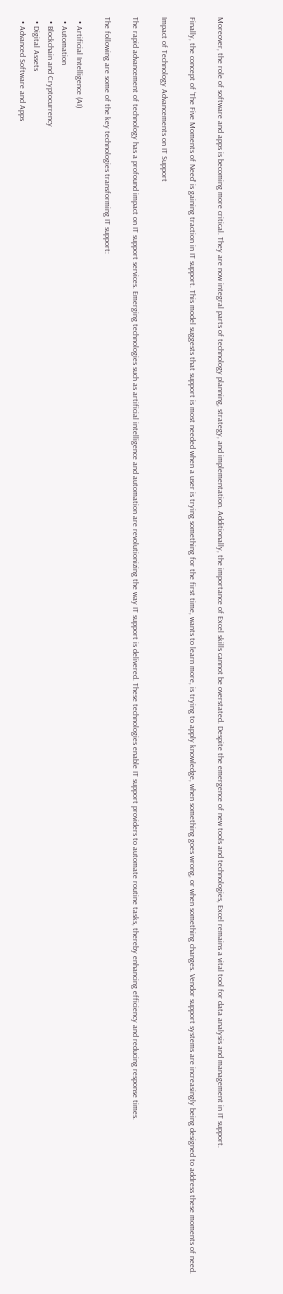Moreover, the role of software and apps is becoming more critical. They are now integral parts of technology planning, strategy, and implementation. Additionally, the importance of Excel skills cannot be overstated. Despite the emergence of new tools and technologies, Excel remains a vital tool for data analysis and management in IT support.

Finally, the concept of ‘The Five Moments of Need’ is gaining traction in IT support. This model suggests that support is most needed when a user is trying something for the first time, wants to learn more, is trying to apply knowledge, when something goes wrong, or when something changes. Vendor support systems are increasingly being designed to address these moments of need.

Impact of Technology Advancements on IT Support

The rapid advancement of technology has a profound impact on IT support services. Emerging technologies such as artificial intelligence and automation are revolutionizing the way IT support is delivered. These technologies enable IT support providers to automate routine tasks, thereby enhancing efficiency and reducing response times.

The following are some of the key technologies transforming IT support:

  • Artificial Intelligence (AI)
  • Automation
  • Blockchain and Cryptocurrency
  • Digital Assets
  • Advanced Software and Apps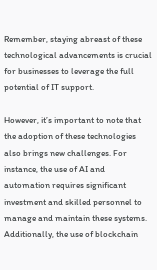Remember, staying abreast of these technological advancements is crucial for businesses to leverage the full potential of IT support.

However, it’s important to note that the adoption of these technologies also brings new challenges. For instance, the use of AI and automation requires significant investment and skilled personnel to manage and maintain these systems. Additionally, the use of blockchain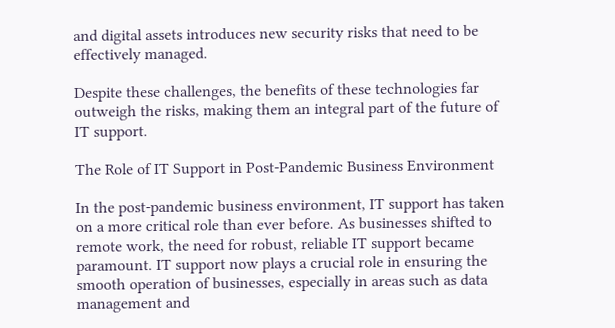and digital assets introduces new security risks that need to be effectively managed.

Despite these challenges, the benefits of these technologies far outweigh the risks, making them an integral part of the future of IT support.

The Role of IT Support in Post-Pandemic Business Environment

In the post-pandemic business environment, IT support has taken on a more critical role than ever before. As businesses shifted to remote work, the need for robust, reliable IT support became paramount. IT support now plays a crucial role in ensuring the smooth operation of businesses, especially in areas such as data management and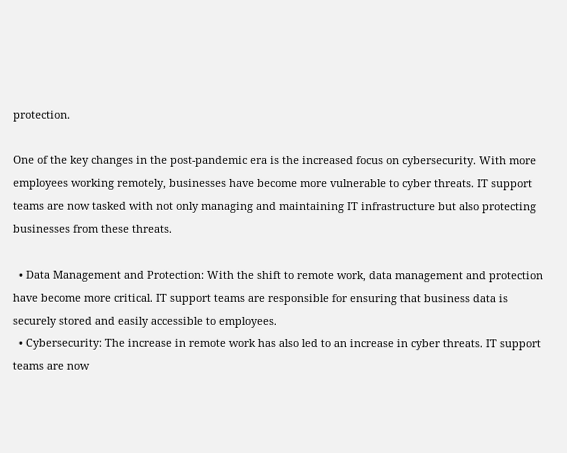protection.

One of the key changes in the post-pandemic era is the increased focus on cybersecurity. With more employees working remotely, businesses have become more vulnerable to cyber threats. IT support teams are now tasked with not only managing and maintaining IT infrastructure but also protecting businesses from these threats.

  • Data Management and Protection: With the shift to remote work, data management and protection have become more critical. IT support teams are responsible for ensuring that business data is securely stored and easily accessible to employees.
  • Cybersecurity: The increase in remote work has also led to an increase in cyber threats. IT support teams are now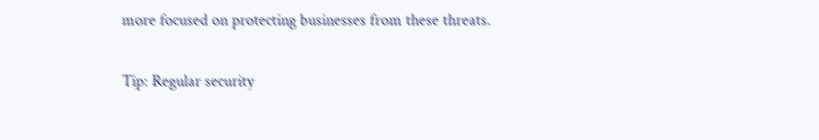more focused on protecting businesses from these threats.

Tip: Regular security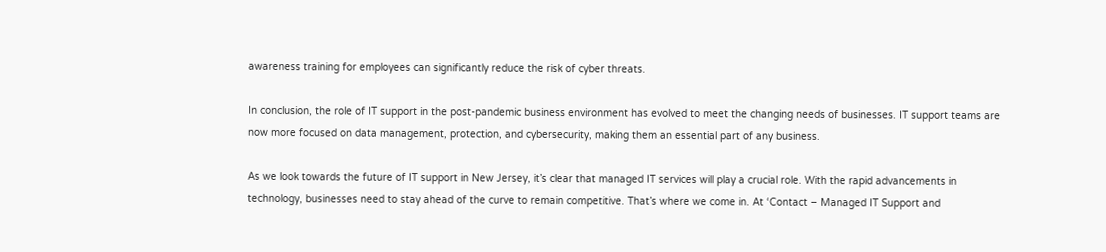awareness training for employees can significantly reduce the risk of cyber threats.

In conclusion, the role of IT support in the post-pandemic business environment has evolved to meet the changing needs of businesses. IT support teams are now more focused on data management, protection, and cybersecurity, making them an essential part of any business.

As we look towards the future of IT support in New Jersey, it’s clear that managed IT services will play a crucial role. With the rapid advancements in technology, businesses need to stay ahead of the curve to remain competitive. That’s where we come in. At ‘Contact – Managed IT Support and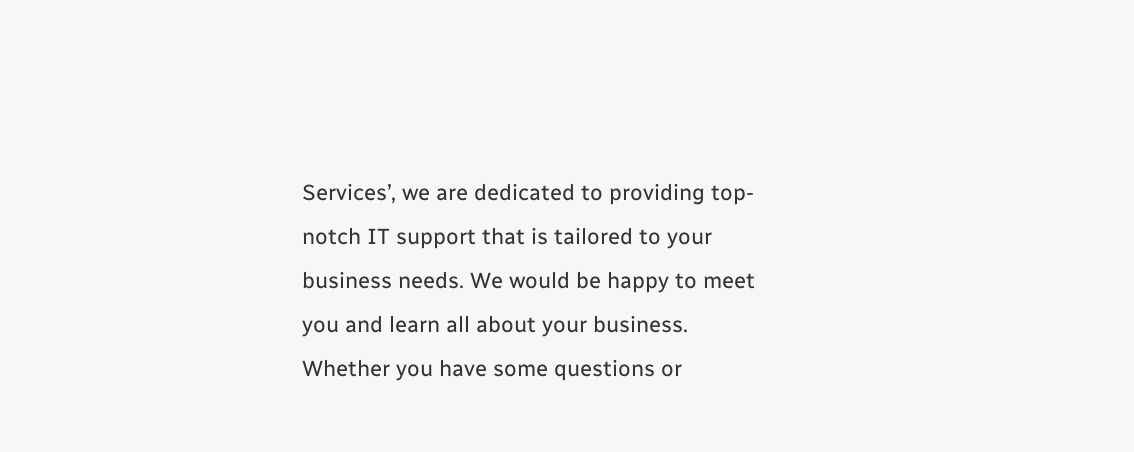Services’, we are dedicated to providing top-notch IT support that is tailored to your business needs. We would be happy to meet you and learn all about your business. Whether you have some questions or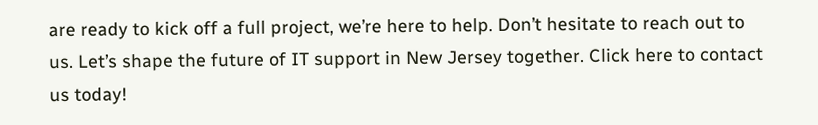are ready to kick off a full project, we’re here to help. Don’t hesitate to reach out to us. Let’s shape the future of IT support in New Jersey together. Click here to contact us today!